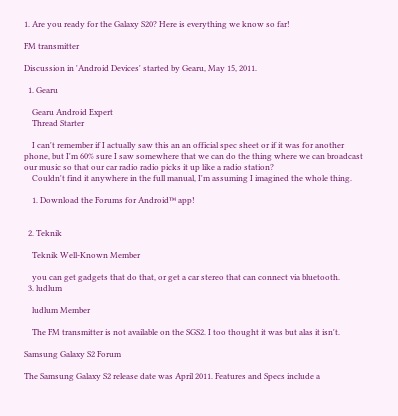1. Are you ready for the Galaxy S20? Here is everything we know so far!

FM transmitter

Discussion in 'Android Devices' started by Gearu, May 15, 2011.

  1. Gearu

    Gearu Android Expert
    Thread Starter

    I can't remember if I actually saw this an an official spec sheet or if it was for another phone, but I'm 60% sure I saw somewhere that we can do the thing where we can broadcast our music so that our car radio radio picks it up like a radio station?
    Couldn't find it anywhere in the full manual, I'm assuming I imagined the whole thing.

    1. Download the Forums for Android™ app!


  2. Teknik

    Teknik Well-Known Member

    you can get gadgets that do that, or get a car stereo that can connect via bluetooth.
  3. ludlum

    ludlum Member

    The FM transmitter is not available on the SGS2. I too thought it was but alas it isn't.

Samsung Galaxy S2 Forum

The Samsung Galaxy S2 release date was April 2011. Features and Specs include a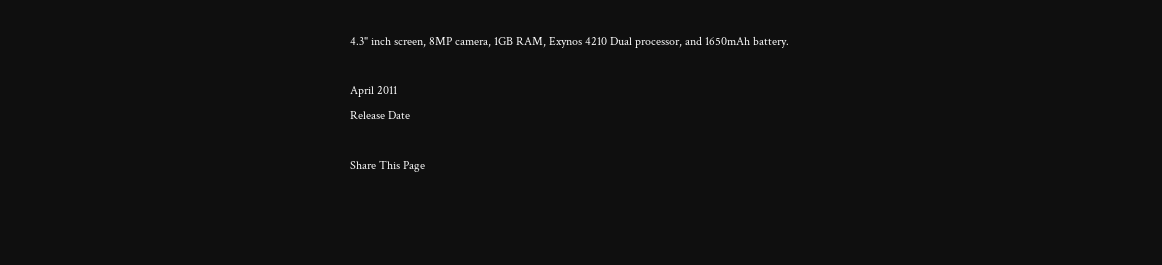4.3" inch screen, 8MP camera, 1GB RAM, Exynos 4210 Dual processor, and 1650mAh battery.

April 2011
Release Date

Share This Page